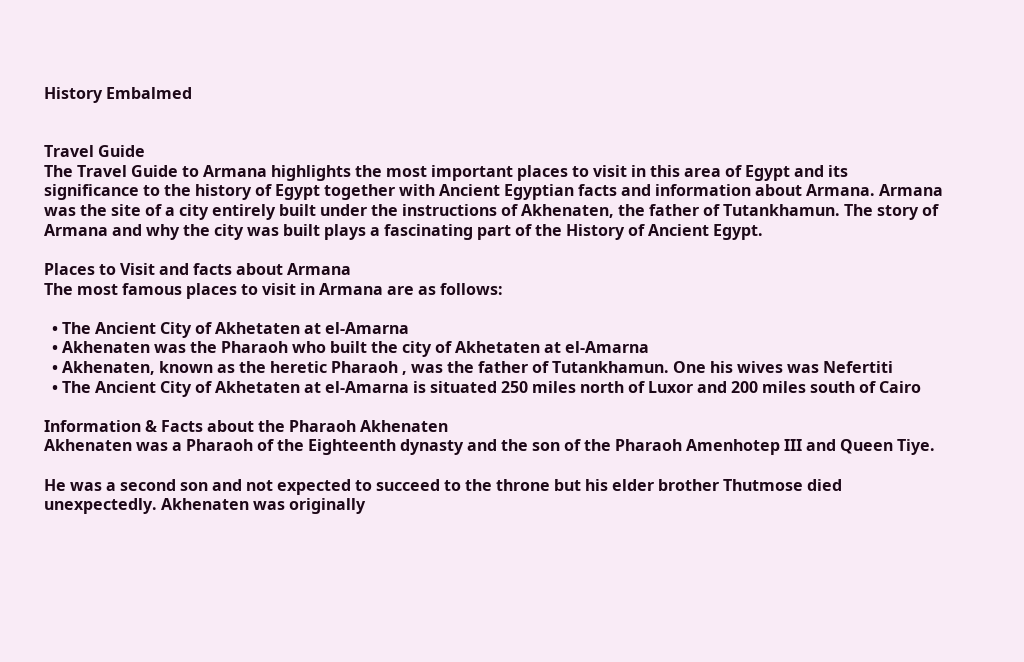History Embalmed


Travel Guide
The Travel Guide to Armana highlights the most important places to visit in this area of Egypt and its significance to the history of Egypt together with Ancient Egyptian facts and information about Armana. Armana was the site of a city entirely built under the instructions of Akhenaten, the father of Tutankhamun. The story of Armana and why the city was built plays a fascinating part of the History of Ancient Egypt.

Places to Visit and facts about Armana
The most famous places to visit in Armana are as follows:

  • The Ancient City of Akhetaten at el-Amarna
  • Akhenaten was the Pharaoh who built the city of Akhetaten at el-Amarna
  • Akhenaten, known as the heretic Pharaoh , was the father of Tutankhamun. One his wives was Nefertiti
  • The Ancient City of Akhetaten at el-Amarna is situated 250 miles north of Luxor and 200 miles south of Cairo

Information & Facts about the Pharaoh Akhenaten
Akhenaten was a Pharaoh of the Eighteenth dynasty and the son of the Pharaoh Amenhotep III and Queen Tiye.

He was a second son and not expected to succeed to the throne but his elder brother Thutmose died unexpectedly. Akhenaten was originally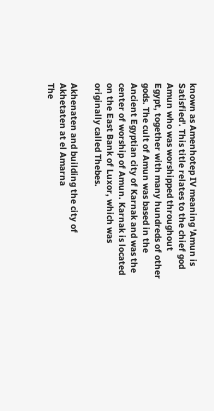known as Amenhotep IV meaning 'Amun is Satisfied'. This title relates to the chief god Amun who was worshipped throughout Egypt, together with many hundreds of other gods. The cult of Amun was based in the Ancient Egyptian city of Karnak and was the center of worship of Amun. Karnak is located on the East Bank of Luxor, which was originally called Thebes.

Akhenaten and building the city of Akhetaten at el Amarna
The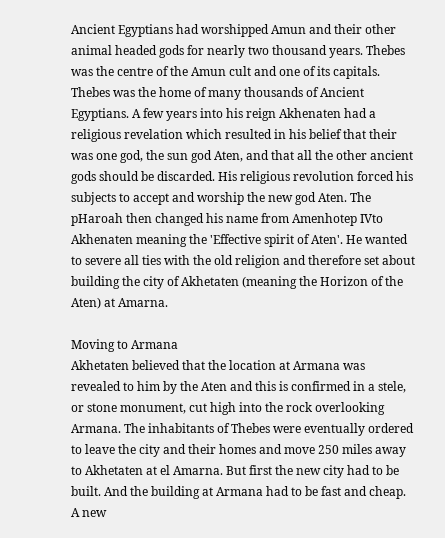Ancient Egyptians had worshipped Amun and their other animal headed gods for nearly two thousand years. Thebes was the centre of the Amun cult and one of its capitals. Thebes was the home of many thousands of Ancient Egyptians. A few years into his reign Akhenaten had a religious revelation which resulted in his belief that their was one god, the sun god Aten, and that all the other ancient gods should be discarded. His religious revolution forced his subjects to accept and worship the new god Aten. The pHaroah then changed his name from Amenhotep IVto Akhenaten meaning the 'Effective spirit of Aten'. He wanted to severe all ties with the old religion and therefore set about building the city of Akhetaten (meaning the Horizon of the Aten) at Amarna.

Moving to Armana
Akhetaten believed that the location at Armana was revealed to him by the Aten and this is confirmed in a stele, or stone monument, cut high into the rock overlooking Armana. The inhabitants of Thebes were eventually ordered to leave the city and their homes and move 250 miles away to Akhetaten at el Amarna. But first the new city had to be built. And the building at Armana had to be fast and cheap. A new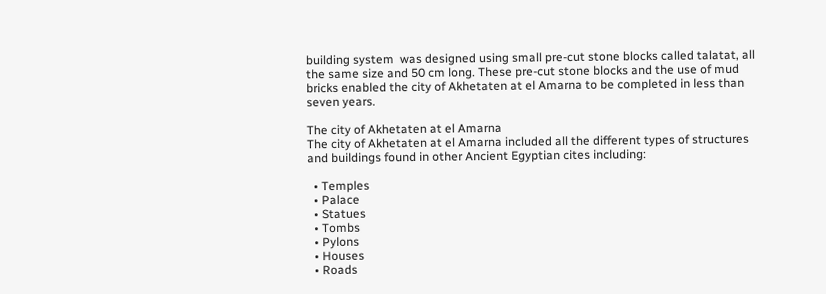building system  was designed using small pre-cut stone blocks called talatat, all the same size and 50 cm long. These pre-cut stone blocks and the use of mud bricks enabled the city of Akhetaten at el Amarna to be completed in less than seven years.

The city of Akhetaten at el Amarna
The city of Akhetaten at el Amarna included all the different types of structures and buildings found in other Ancient Egyptian cites including:

  • Temples
  • Palace
  • Statues
  • Tombs
  • Pylons
  • Houses
  • Roads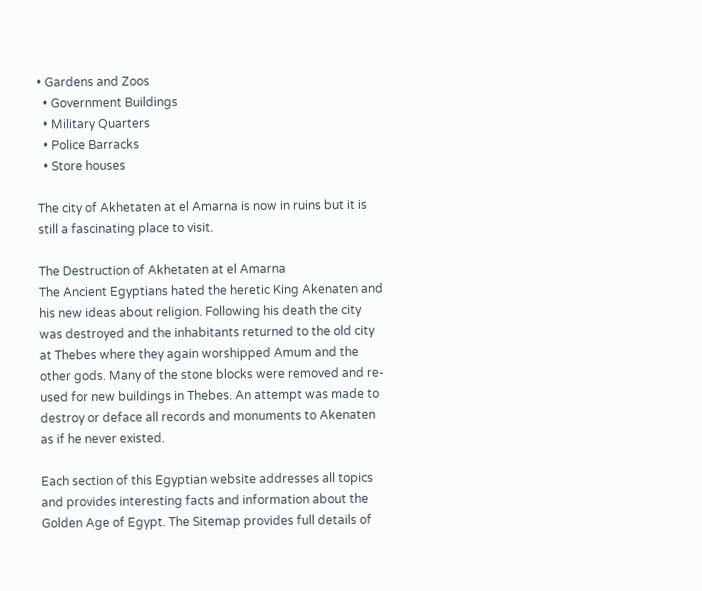• Gardens and Zoos
  • Government Buildings
  • Military Quarters
  • Police Barracks
  • Store houses

The city of Akhetaten at el Amarna is now in ruins but it is still a fascinating place to visit.

The Destruction of Akhetaten at el Amarna
The Ancient Egyptians hated the heretic King Akenaten and his new ideas about religion. Following his death the city was destroyed and the inhabitants returned to the old city at Thebes where they again worshipped Amum and the other gods. Many of the stone blocks were removed and re-used for new buildings in Thebes. An attempt was made to destroy or deface all records and monuments to Akenaten as if he never existed.

Each section of this Egyptian website addresses all topics and provides interesting facts and information about the Golden Age of Egypt. The Sitemap provides full details of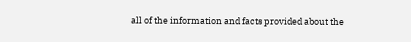all of the information and facts provided about the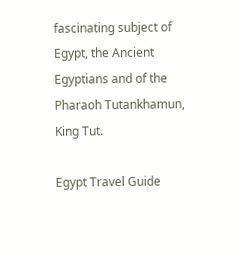fascinating subject of Egypt, the Ancient Egyptians and of the Pharaoh Tutankhamun, King Tut.

Egypt Travel Guide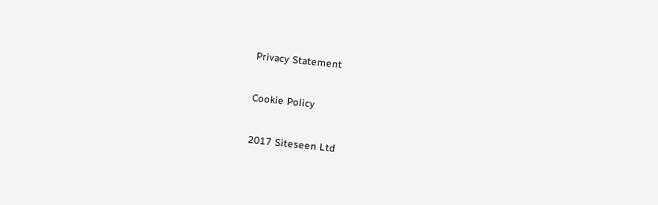Privacy Statement

Cookie Policy

2017 Siteseen Ltd